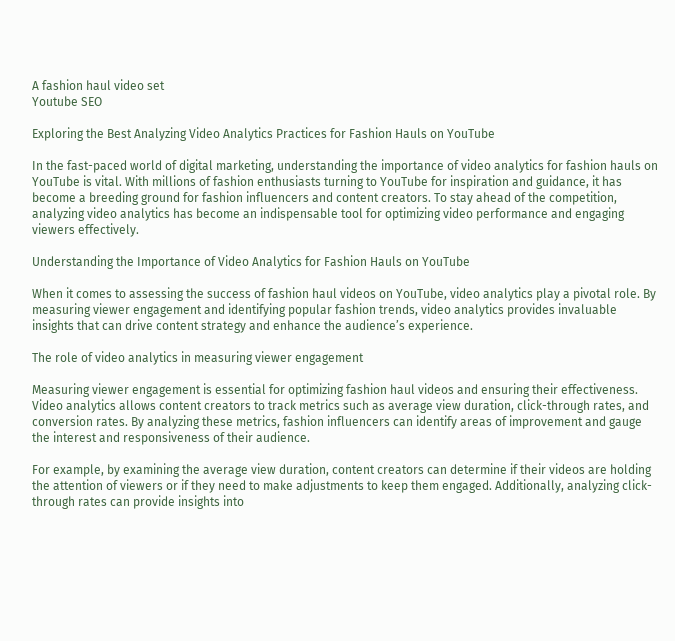A fashion haul video set
Youtube SEO

Exploring the Best Analyzing Video Analytics Practices for Fashion Hauls on YouTube

In the fast-paced world of digital marketing, understanding the importance of video analytics for fashion hauls on YouTube is vital. With millions of fashion enthusiasts turning to YouTube for inspiration and guidance, it has become a breeding ground for fashion influencers and content creators. To stay ahead of the competition, analyzing video analytics has become an indispensable tool for optimizing video performance and engaging viewers effectively.

Understanding the Importance of Video Analytics for Fashion Hauls on YouTube

When it comes to assessing the success of fashion haul videos on YouTube, video analytics play a pivotal role. By measuring viewer engagement and identifying popular fashion trends, video analytics provides invaluable insights that can drive content strategy and enhance the audience’s experience.

The role of video analytics in measuring viewer engagement

Measuring viewer engagement is essential for optimizing fashion haul videos and ensuring their effectiveness. Video analytics allows content creators to track metrics such as average view duration, click-through rates, and conversion rates. By analyzing these metrics, fashion influencers can identify areas of improvement and gauge the interest and responsiveness of their audience.

For example, by examining the average view duration, content creators can determine if their videos are holding the attention of viewers or if they need to make adjustments to keep them engaged. Additionally, analyzing click-through rates can provide insights into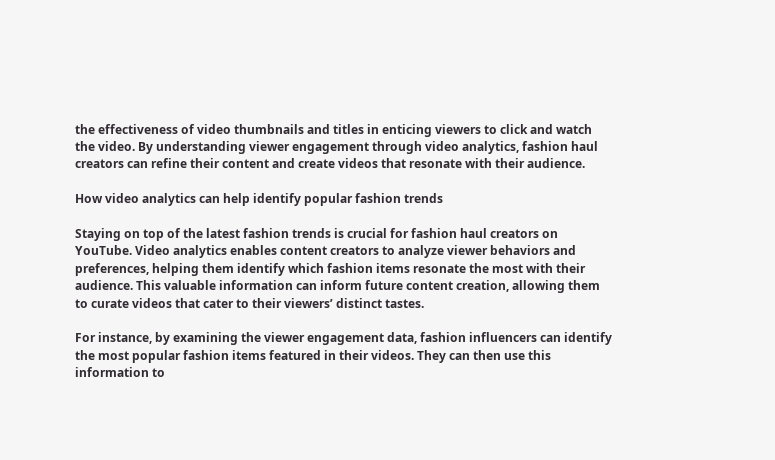the effectiveness of video thumbnails and titles in enticing viewers to click and watch the video. By understanding viewer engagement through video analytics, fashion haul creators can refine their content and create videos that resonate with their audience.

How video analytics can help identify popular fashion trends

Staying on top of the latest fashion trends is crucial for fashion haul creators on YouTube. Video analytics enables content creators to analyze viewer behaviors and preferences, helping them identify which fashion items resonate the most with their audience. This valuable information can inform future content creation, allowing them to curate videos that cater to their viewers’ distinct tastes.

For instance, by examining the viewer engagement data, fashion influencers can identify the most popular fashion items featured in their videos. They can then use this information to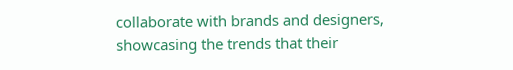collaborate with brands and designers, showcasing the trends that their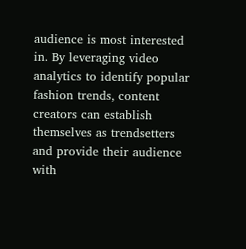audience is most interested in. By leveraging video analytics to identify popular fashion trends, content creators can establish themselves as trendsetters and provide their audience with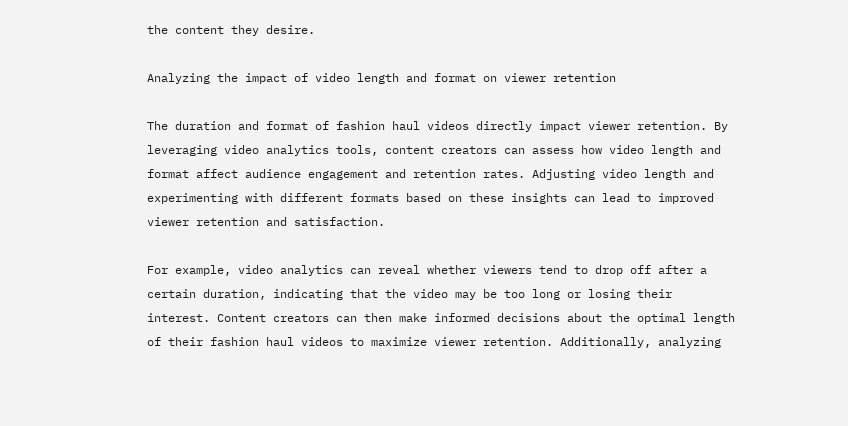the content they desire.

Analyzing the impact of video length and format on viewer retention

The duration and format of fashion haul videos directly impact viewer retention. By leveraging video analytics tools, content creators can assess how video length and format affect audience engagement and retention rates. Adjusting video length and experimenting with different formats based on these insights can lead to improved viewer retention and satisfaction.

For example, video analytics can reveal whether viewers tend to drop off after a certain duration, indicating that the video may be too long or losing their interest. Content creators can then make informed decisions about the optimal length of their fashion haul videos to maximize viewer retention. Additionally, analyzing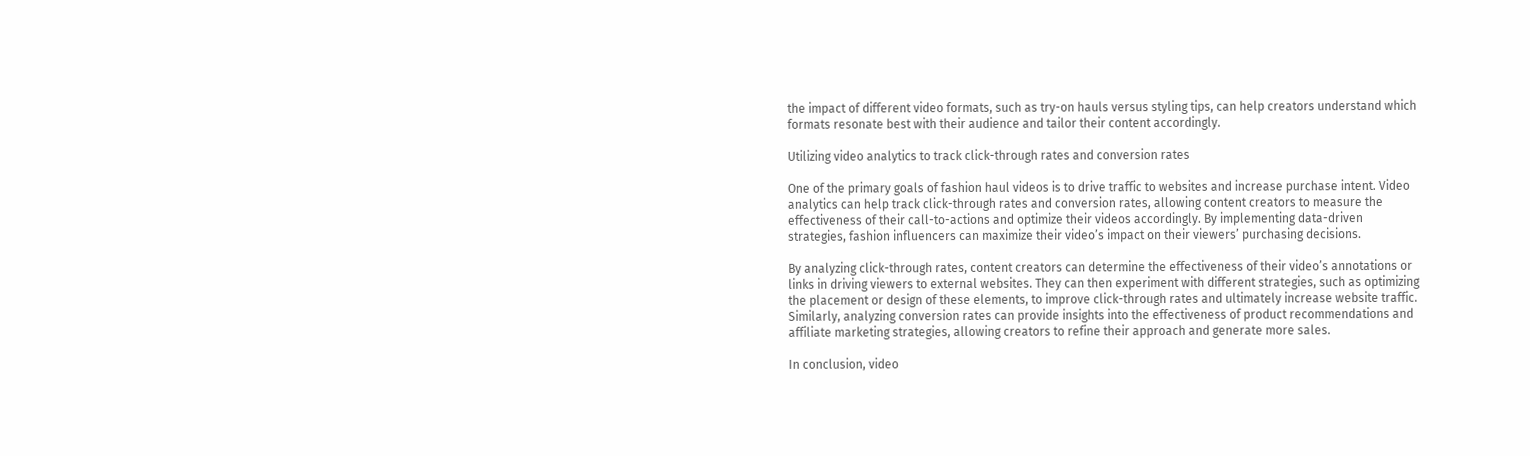the impact of different video formats, such as try-on hauls versus styling tips, can help creators understand which formats resonate best with their audience and tailor their content accordingly.

Utilizing video analytics to track click-through rates and conversion rates

One of the primary goals of fashion haul videos is to drive traffic to websites and increase purchase intent. Video analytics can help track click-through rates and conversion rates, allowing content creators to measure the effectiveness of their call-to-actions and optimize their videos accordingly. By implementing data-driven strategies, fashion influencers can maximize their video’s impact on their viewers’ purchasing decisions.

By analyzing click-through rates, content creators can determine the effectiveness of their video’s annotations or links in driving viewers to external websites. They can then experiment with different strategies, such as optimizing the placement or design of these elements, to improve click-through rates and ultimately increase website traffic. Similarly, analyzing conversion rates can provide insights into the effectiveness of product recommendations and affiliate marketing strategies, allowing creators to refine their approach and generate more sales.

In conclusion, video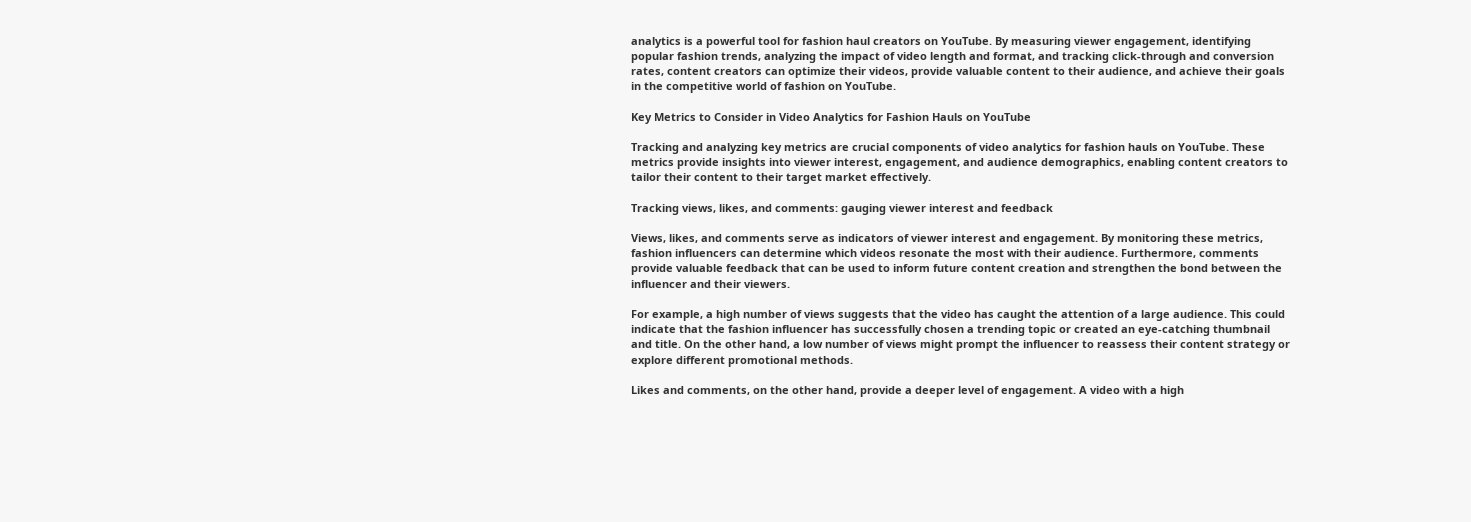analytics is a powerful tool for fashion haul creators on YouTube. By measuring viewer engagement, identifying popular fashion trends, analyzing the impact of video length and format, and tracking click-through and conversion rates, content creators can optimize their videos, provide valuable content to their audience, and achieve their goals in the competitive world of fashion on YouTube.

Key Metrics to Consider in Video Analytics for Fashion Hauls on YouTube

Tracking and analyzing key metrics are crucial components of video analytics for fashion hauls on YouTube. These metrics provide insights into viewer interest, engagement, and audience demographics, enabling content creators to tailor their content to their target market effectively.

Tracking views, likes, and comments: gauging viewer interest and feedback

Views, likes, and comments serve as indicators of viewer interest and engagement. By monitoring these metrics, fashion influencers can determine which videos resonate the most with their audience. Furthermore, comments provide valuable feedback that can be used to inform future content creation and strengthen the bond between the influencer and their viewers.

For example, a high number of views suggests that the video has caught the attention of a large audience. This could indicate that the fashion influencer has successfully chosen a trending topic or created an eye-catching thumbnail and title. On the other hand, a low number of views might prompt the influencer to reassess their content strategy or explore different promotional methods.

Likes and comments, on the other hand, provide a deeper level of engagement. A video with a high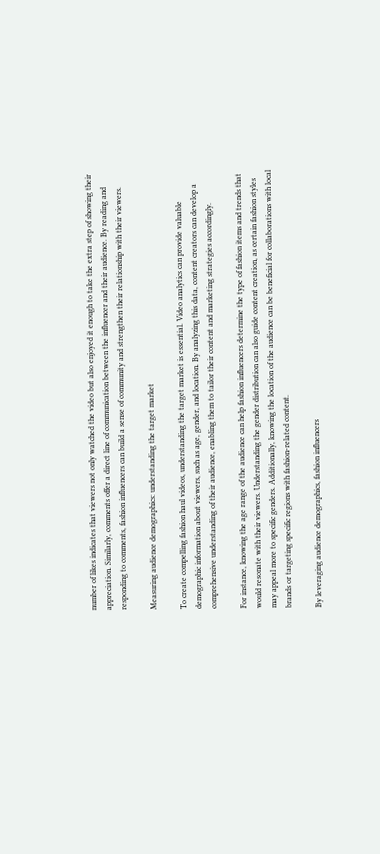number of likes indicates that viewers not only watched the video but also enjoyed it enough to take the extra step of showing their appreciation. Similarly, comments offer a direct line of communication between the influencer and their audience. By reading and responding to comments, fashion influencers can build a sense of community and strengthen their relationship with their viewers.

Measuring audience demographics: understanding the target market

To create compelling fashion haul videos, understanding the target market is essential. Video analytics can provide valuable demographic information about viewers, such as age, gender, and location. By analyzing this data, content creators can develop a comprehensive understanding of their audience, enabling them to tailor their content and marketing strategies accordingly.

For instance, knowing the age range of the audience can help fashion influencers determine the type of fashion items and trends that would resonate with their viewers. Understanding the gender distribution can also guide content creation, as certain fashion styles may appeal more to specific genders. Additionally, knowing the location of the audience can be beneficial for collaborations with local brands or targeting specific regions with fashion-related content.

By leveraging audience demographics, fashion influencers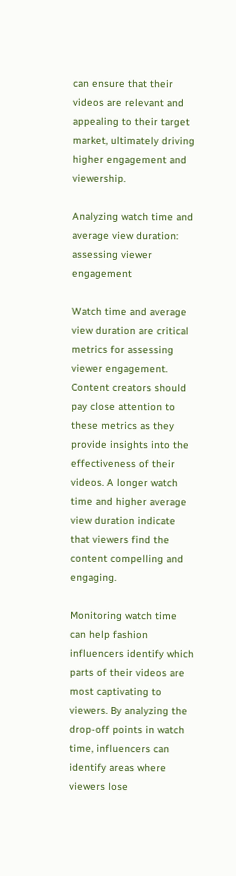can ensure that their videos are relevant and appealing to their target market, ultimately driving higher engagement and viewership.

Analyzing watch time and average view duration: assessing viewer engagement

Watch time and average view duration are critical metrics for assessing viewer engagement. Content creators should pay close attention to these metrics as they provide insights into the effectiveness of their videos. A longer watch time and higher average view duration indicate that viewers find the content compelling and engaging.

Monitoring watch time can help fashion influencers identify which parts of their videos are most captivating to viewers. By analyzing the drop-off points in watch time, influencers can identify areas where viewers lose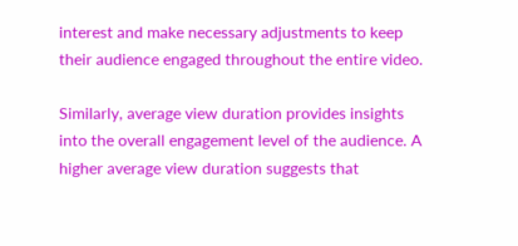interest and make necessary adjustments to keep their audience engaged throughout the entire video.

Similarly, average view duration provides insights into the overall engagement level of the audience. A higher average view duration suggests that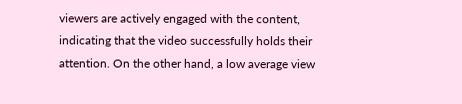viewers are actively engaged with the content, indicating that the video successfully holds their attention. On the other hand, a low average view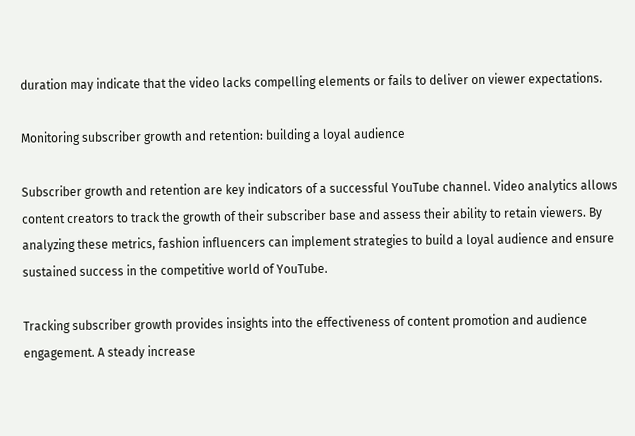duration may indicate that the video lacks compelling elements or fails to deliver on viewer expectations.

Monitoring subscriber growth and retention: building a loyal audience

Subscriber growth and retention are key indicators of a successful YouTube channel. Video analytics allows content creators to track the growth of their subscriber base and assess their ability to retain viewers. By analyzing these metrics, fashion influencers can implement strategies to build a loyal audience and ensure sustained success in the competitive world of YouTube.

Tracking subscriber growth provides insights into the effectiveness of content promotion and audience engagement. A steady increase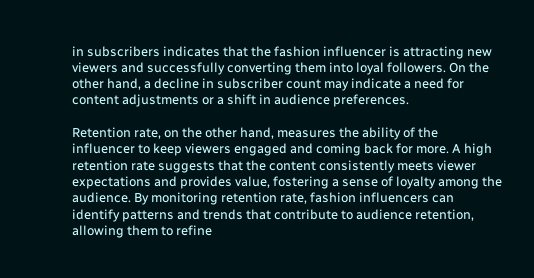in subscribers indicates that the fashion influencer is attracting new viewers and successfully converting them into loyal followers. On the other hand, a decline in subscriber count may indicate a need for content adjustments or a shift in audience preferences.

Retention rate, on the other hand, measures the ability of the influencer to keep viewers engaged and coming back for more. A high retention rate suggests that the content consistently meets viewer expectations and provides value, fostering a sense of loyalty among the audience. By monitoring retention rate, fashion influencers can identify patterns and trends that contribute to audience retention, allowing them to refine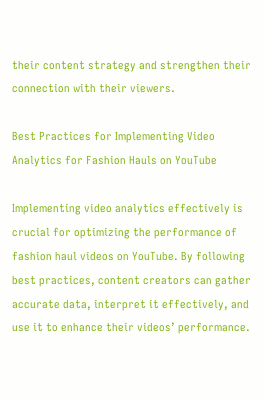their content strategy and strengthen their connection with their viewers.

Best Practices for Implementing Video Analytics for Fashion Hauls on YouTube

Implementing video analytics effectively is crucial for optimizing the performance of fashion haul videos on YouTube. By following best practices, content creators can gather accurate data, interpret it effectively, and use it to enhance their videos’ performance.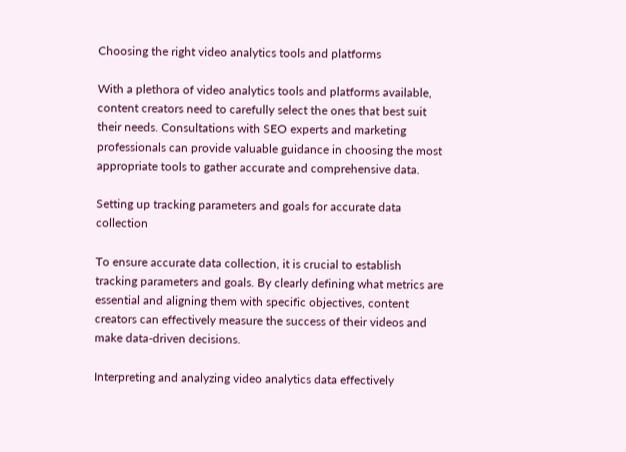Choosing the right video analytics tools and platforms

With a plethora of video analytics tools and platforms available, content creators need to carefully select the ones that best suit their needs. Consultations with SEO experts and marketing professionals can provide valuable guidance in choosing the most appropriate tools to gather accurate and comprehensive data.

Setting up tracking parameters and goals for accurate data collection

To ensure accurate data collection, it is crucial to establish tracking parameters and goals. By clearly defining what metrics are essential and aligning them with specific objectives, content creators can effectively measure the success of their videos and make data-driven decisions.

Interpreting and analyzing video analytics data effectively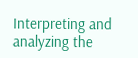Interpreting and analyzing the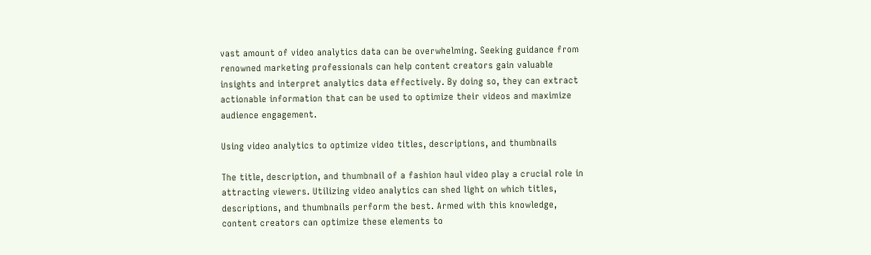vast amount of video analytics data can be overwhelming. Seeking guidance from renowned marketing professionals can help content creators gain valuable insights and interpret analytics data effectively. By doing so, they can extract actionable information that can be used to optimize their videos and maximize audience engagement.

Using video analytics to optimize video titles, descriptions, and thumbnails

The title, description, and thumbnail of a fashion haul video play a crucial role in attracting viewers. Utilizing video analytics can shed light on which titles, descriptions, and thumbnails perform the best. Armed with this knowledge, content creators can optimize these elements to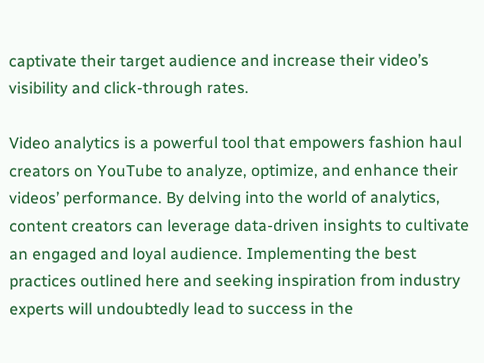captivate their target audience and increase their video’s visibility and click-through rates.

Video analytics is a powerful tool that empowers fashion haul creators on YouTube to analyze, optimize, and enhance their videos’ performance. By delving into the world of analytics, content creators can leverage data-driven insights to cultivate an engaged and loyal audience. Implementing the best practices outlined here and seeking inspiration from industry experts will undoubtedly lead to success in the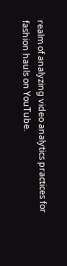realm of analyzing video analytics practices for fashion hauls on YouTube.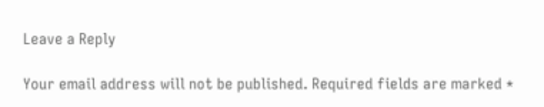Leave a Reply

Your email address will not be published. Required fields are marked *